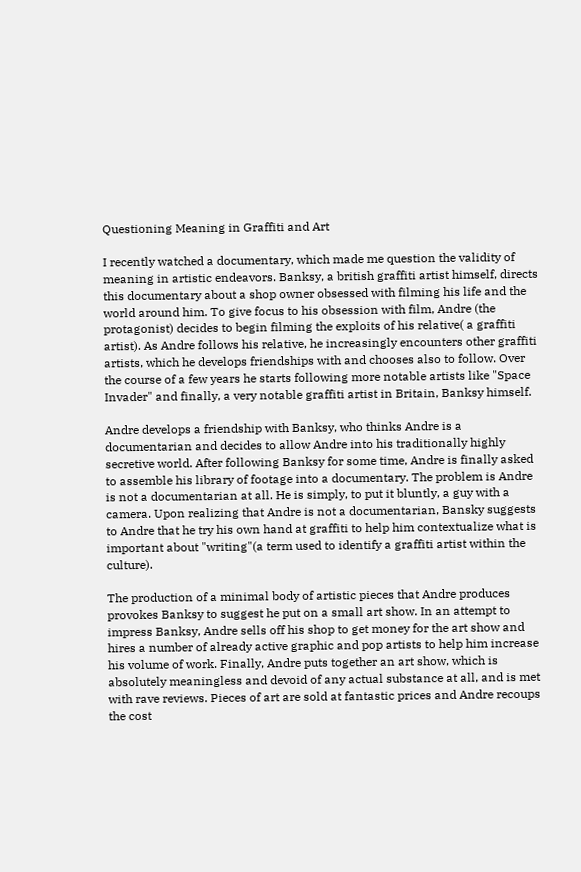Questioning Meaning in Graffiti and Art

I recently watched a documentary, which made me question the validity of meaning in artistic endeavors. Banksy, a british graffiti artist himself, directs this documentary about a shop owner obsessed with filming his life and the world around him. To give focus to his obsession with film, Andre (the protagonist) decides to begin filming the exploits of his relative( a graffiti artist). As Andre follows his relative, he increasingly encounters other graffiti artists, which he develops friendships with and chooses also to follow. Over the course of a few years he starts following more notable artists like "Space Invader" and finally, a very notable graffiti artist in Britain, Banksy himself.

Andre develops a friendship with Banksy, who thinks Andre is a documentarian and decides to allow Andre into his traditionally highly secretive world. After following Banksy for some time, Andre is finally asked to assemble his library of footage into a documentary. The problem is Andre is not a documentarian at all. He is simply, to put it bluntly, a guy with a camera. Upon realizing that Andre is not a documentarian, Bansky suggests to Andre that he try his own hand at graffiti to help him contextualize what is important about "writing"(a term used to identify a graffiti artist within the culture).

The production of a minimal body of artistic pieces that Andre produces provokes Banksy to suggest he put on a small art show. In an attempt to impress Banksy, Andre sells off his shop to get money for the art show and hires a number of already active graphic and pop artists to help him increase his volume of work. Finally, Andre puts together an art show, which is absolutely meaningless and devoid of any actual substance at all, and is met with rave reviews. Pieces of art are sold at fantastic prices and Andre recoups the cost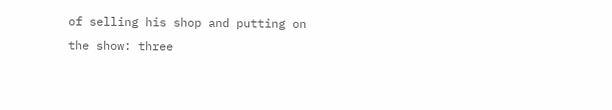of selling his shop and putting on the show: three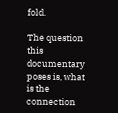fold.

The question this documentary poses is, what is the connection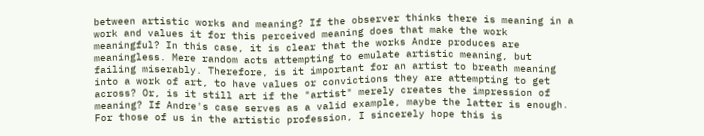between artistic works and meaning? If the observer thinks there is meaning in a work and values it for this perceived meaning does that make the work meaningful? In this case, it is clear that the works Andre produces are meaningless. Mere random acts attempting to emulate artistic meaning, but failing miserably. Therefore, is it important for an artist to breath meaning into a work of art, to have values or convictions they are attempting to get across? Or, is it still art if the "artist" merely creates the impression of meaning? If Andre's case serves as a valid example, maybe the latter is enough. For those of us in the artistic profession, I sincerely hope this is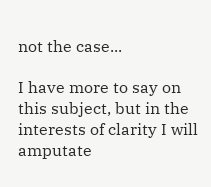not the case...

I have more to say on this subject, but in the interests of clarity I will amputate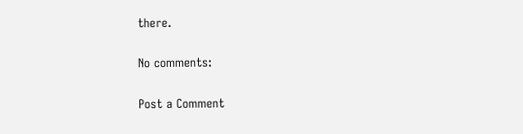there.

No comments:

Post a Comment